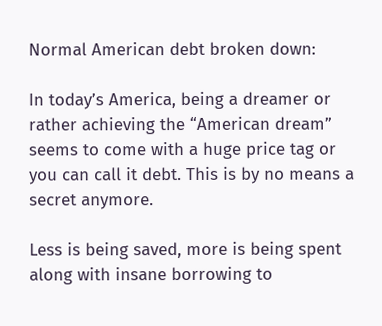Normal American debt broken down:

In today’s America, being a dreamer or rather achieving the “American dream” seems to come with a huge price tag or you can call it debt. This is by no means a secret anymore.

Less is being saved, more is being spent along with insane borrowing to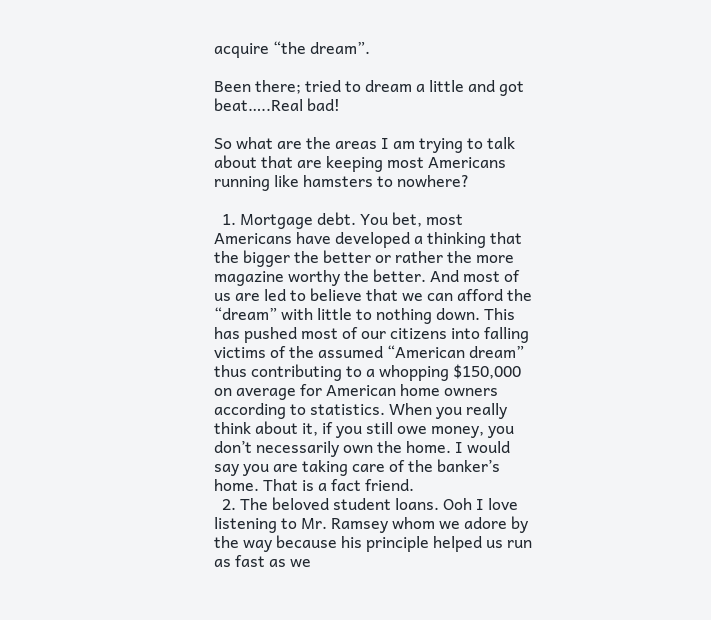acquire “the dream”.

Been there; tried to dream a little and got beat…..Real bad!

So what are the areas I am trying to talk about that are keeping most Americans running like hamsters to nowhere?

  1. Mortgage debt. You bet, most Americans have developed a thinking that the bigger the better or rather the more magazine worthy the better. And most of us are led to believe that we can afford the “dream” with little to nothing down. This has pushed most of our citizens into falling victims of the assumed “American dream” thus contributing to a whopping $150,000 on average for American home owners according to statistics. When you really think about it, if you still owe money, you don’t necessarily own the home. I would say you are taking care of the banker’s home. That is a fact friend.
  2. The beloved student loans. Ooh I love listening to Mr. Ramsey whom we adore by the way because his principle helped us run as fast as we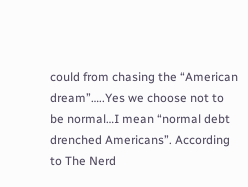could from chasing the “American dream”…..Yes we choose not to be normal…I mean “normal debt drenched Americans”. According to The Nerd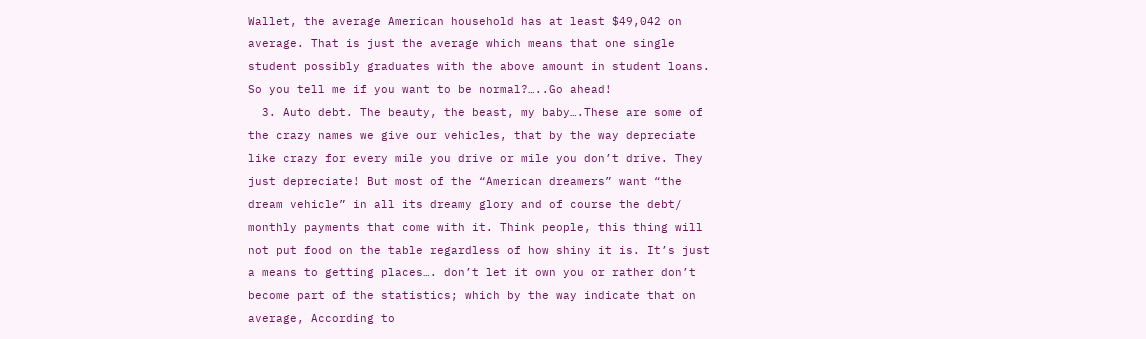Wallet, the average American household has at least $49,042 on average. That is just the average which means that one single student possibly graduates with the above amount in student loans. So you tell me if you want to be normal?…..Go ahead!
  3. Auto debt. The beauty, the beast, my baby….These are some of the crazy names we give our vehicles, that by the way depreciate like crazy for every mile you drive or mile you don’t drive. They just depreciate! But most of the “American dreamers” want “the dream vehicle” in all its dreamy glory and of course the debt/ monthly payments that come with it. Think people, this thing will not put food on the table regardless of how shiny it is. It’s just a means to getting places…. don’t let it own you or rather don’t become part of the statistics; which by the way indicate that on average, According to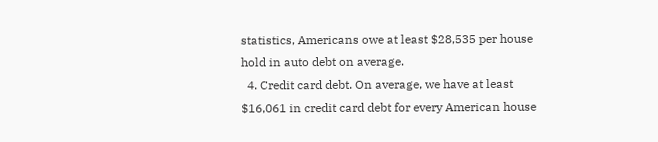statistics, Americans owe at least $28,535 per house hold in auto debt on average.
  4. Credit card debt. On average, we have at least $16,061 in credit card debt for every American house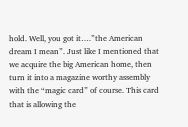hold. Well, you got it….”the American dream I mean”. Just like I mentioned that we acquire the big American home, then turn it into a magazine worthy assembly with the “magic card” of course. This card that is allowing the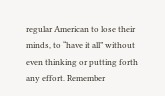regular American to lose their minds, to “have it all” without even thinking or putting forth any effort. Remember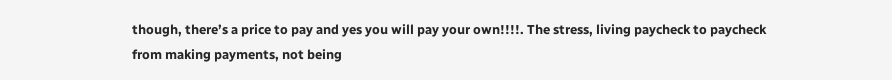though, there’s a price to pay and yes you will pay your own!!!!. The stress, living paycheck to paycheck from making payments, not being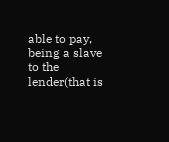able to pay, being a slave to the lender(that is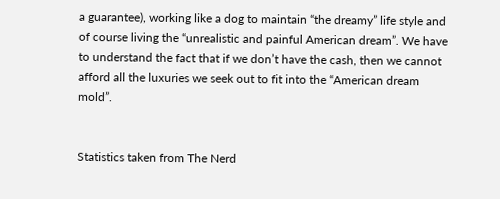a guarantee), working like a dog to maintain “the dreamy” life style and of course living the “unrealistic and painful American dream”. We have to understand the fact that if we don’t have the cash, then we cannot afford all the luxuries we seek out to fit into the “American dream mold”.


Statistics taken from The Nerd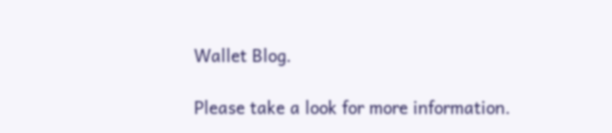Wallet Blog.

Please take a look for more information.